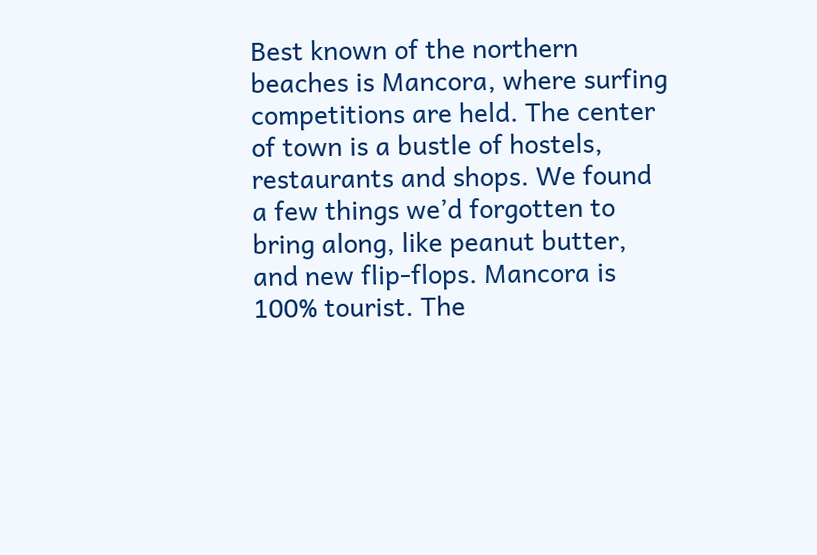Best known of the northern beaches is Mancora, where surfing competitions are held. The center of town is a bustle of hostels, restaurants and shops. We found a few things we’d forgotten to bring along, like peanut butter, and new flip-flops. Mancora is 100% tourist. The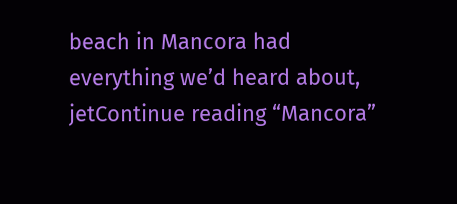beach in Mancora had everything we’d heard about, jetContinue reading “Mancora”